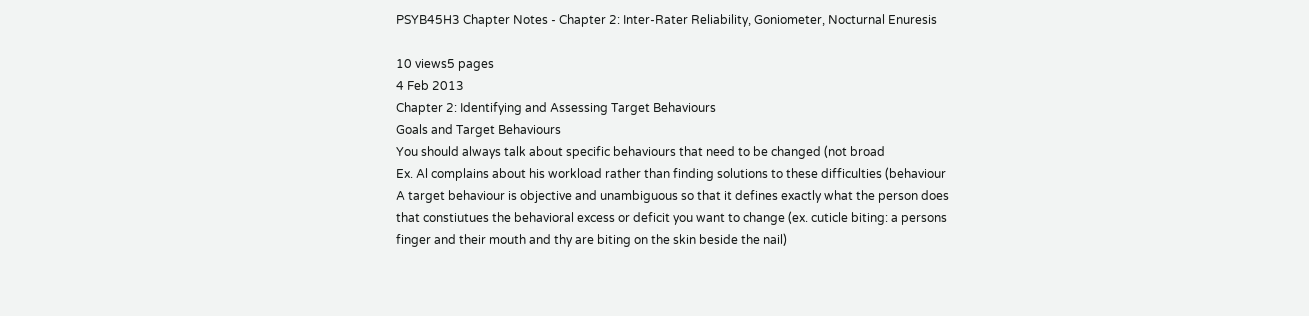PSYB45H3 Chapter Notes - Chapter 2: Inter-Rater Reliability, Goniometer, Nocturnal Enuresis

10 views5 pages
4 Feb 2013
Chapter 2: Identifying and Assessing Target Behaviours
Goals and Target Behaviours
You should always talk about specific behaviours that need to be changed (not broad
Ex. Al complains about his workload rather than finding solutions to these difficulties (behaviour
A target behaviour is objective and unambiguous so that it defines exactly what the person does
that constiutues the behavioral excess or deficit you want to change (ex. cuticle biting: a persons
finger and their mouth and thy are biting on the skin beside the nail)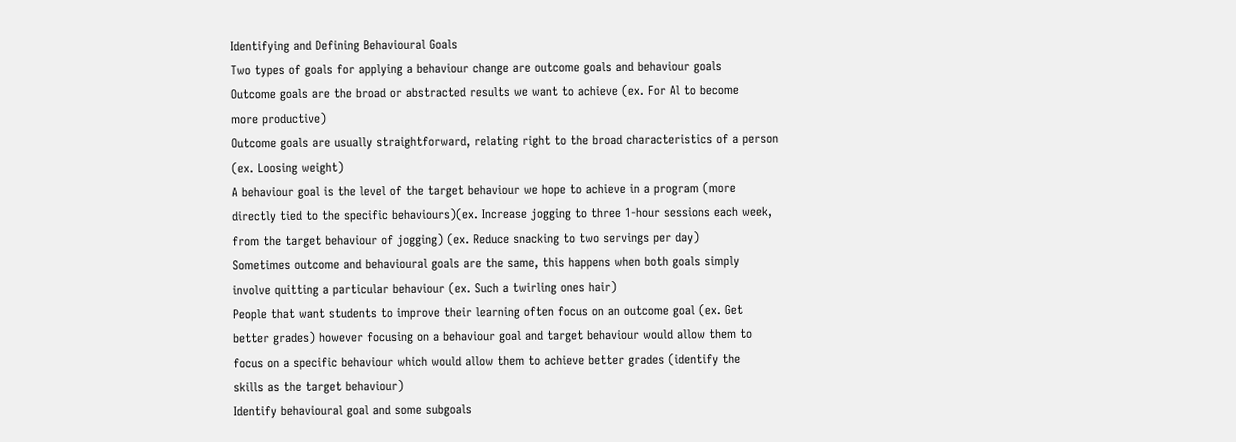Identifying and Defining Behavioural Goals
Two types of goals for applying a behaviour change are outcome goals and behaviour goals
Outcome goals are the broad or abstracted results we want to achieve (ex. For Al to become
more productive)
Outcome goals are usually straightforward, relating right to the broad characteristics of a person
(ex. Loosing weight)
A behaviour goal is the level of the target behaviour we hope to achieve in a program (more
directly tied to the specific behaviours)(ex. Increase jogging to three 1-hour sessions each week,
from the target behaviour of jogging) (ex. Reduce snacking to two servings per day)
Sometimes outcome and behavioural goals are the same, this happens when both goals simply
involve quitting a particular behaviour (ex. Such a twirling ones hair)
People that want students to improve their learning often focus on an outcome goal (ex. Get
better grades) however focusing on a behaviour goal and target behaviour would allow them to
focus on a specific behaviour which would allow them to achieve better grades (identify the
skills as the target behaviour)
Identify behavioural goal and some subgoals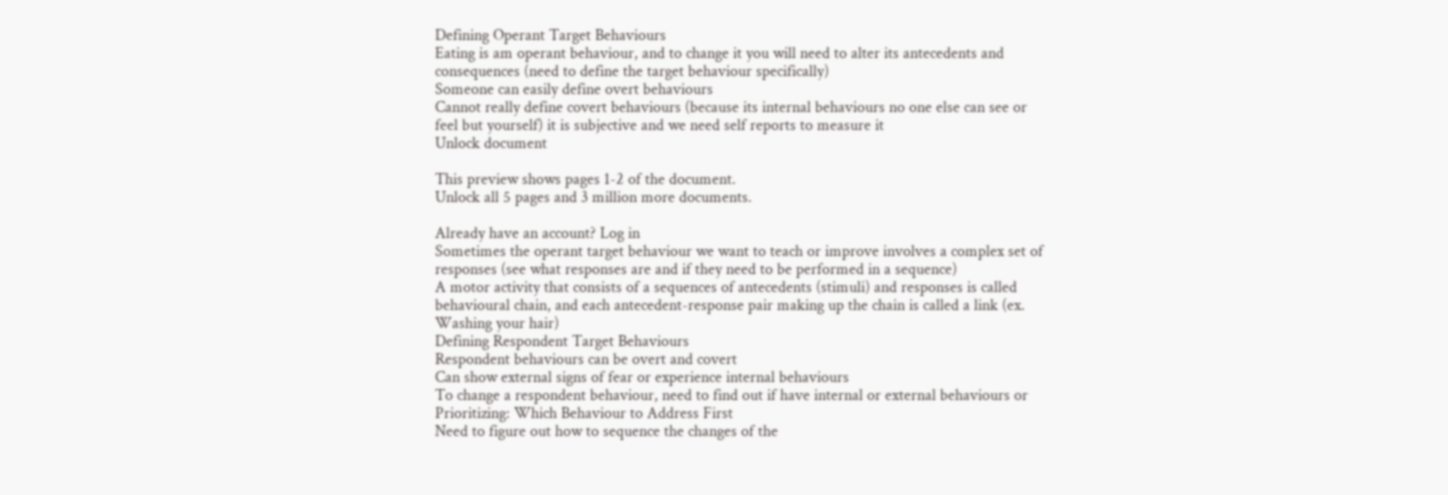Defining Operant Target Behaviours
Eating is am operant behaviour, and to change it you will need to alter its antecedents and
consequences (need to define the target behaviour specifically)
Someone can easily define overt behaviours
Cannot really define covert behaviours (because its internal behaviours no one else can see or
feel but yourself) it is subjective and we need self reports to measure it
Unlock document

This preview shows pages 1-2 of the document.
Unlock all 5 pages and 3 million more documents.

Already have an account? Log in
Sometimes the operant target behaviour we want to teach or improve involves a complex set of
responses (see what responses are and if they need to be performed in a sequence)
A motor activity that consists of a sequences of antecedents (stimuli) and responses is called
behavioural chain, and each antecedent-response pair making up the chain is called a link (ex.
Washing your hair)
Defining Respondent Target Behaviours
Respondent behaviours can be overt and covert
Can show external signs of fear or experience internal behaviours
To change a respondent behaviour, need to find out if have internal or external behaviours or
Prioritizing: Which Behaviour to Address First
Need to figure out how to sequence the changes of the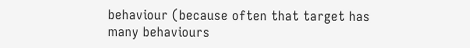behaviour (because often that target has
many behaviours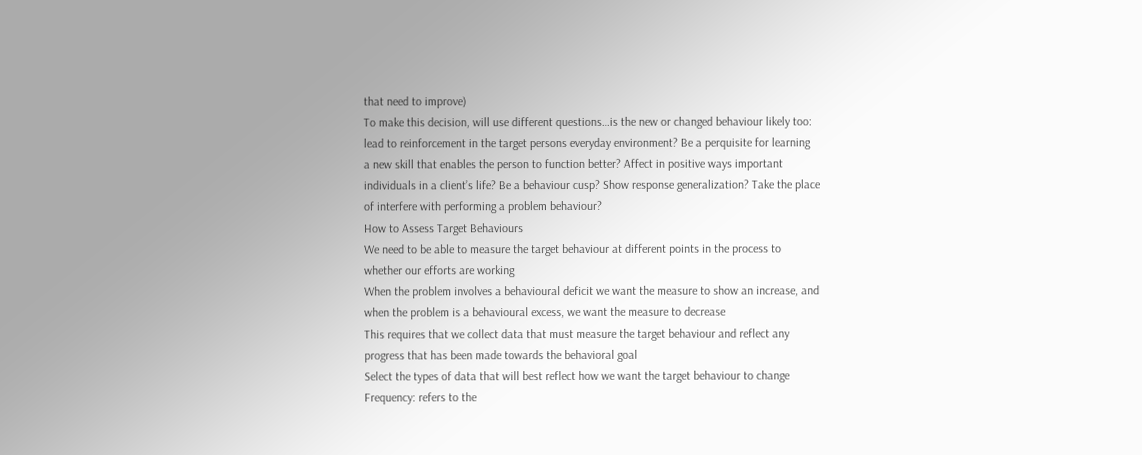that need to improve)
To make this decision, will use different questions…is the new or changed behaviour likely too:
lead to reinforcement in the target persons everyday environment? Be a perquisite for learning
a new skill that enables the person to function better? Affect in positive ways important
individuals in a client’s life? Be a behaviour cusp? Show response generalization? Take the place
of interfere with performing a problem behaviour?
How to Assess Target Behaviours
We need to be able to measure the target behaviour at different points in the process to
whether our efforts are working
When the problem involves a behavioural deficit we want the measure to show an increase, and
when the problem is a behavioural excess, we want the measure to decrease
This requires that we collect data that must measure the target behaviour and reflect any
progress that has been made towards the behavioral goal
Select the types of data that will best reflect how we want the target behaviour to change
Frequency: refers to the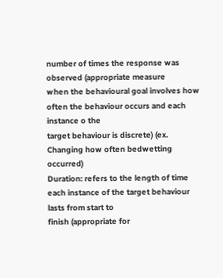number of times the response was observed (appropriate measure
when the behavioural goal involves how often the behaviour occurs and each instance o the
target behaviour is discrete) (ex. Changing how often bedwetting occurred)
Duration: refers to the length of time each instance of the target behaviour lasts from start to
finish (appropriate for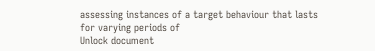assessing instances of a target behaviour that lasts for varying periods of
Unlock document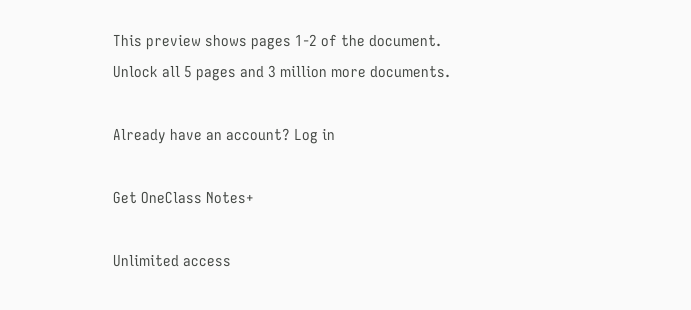This preview shows pages 1-2 of the document.
Unlock all 5 pages and 3 million more documents.

Already have an account? Log in

Get OneClass Notes+

Unlimited access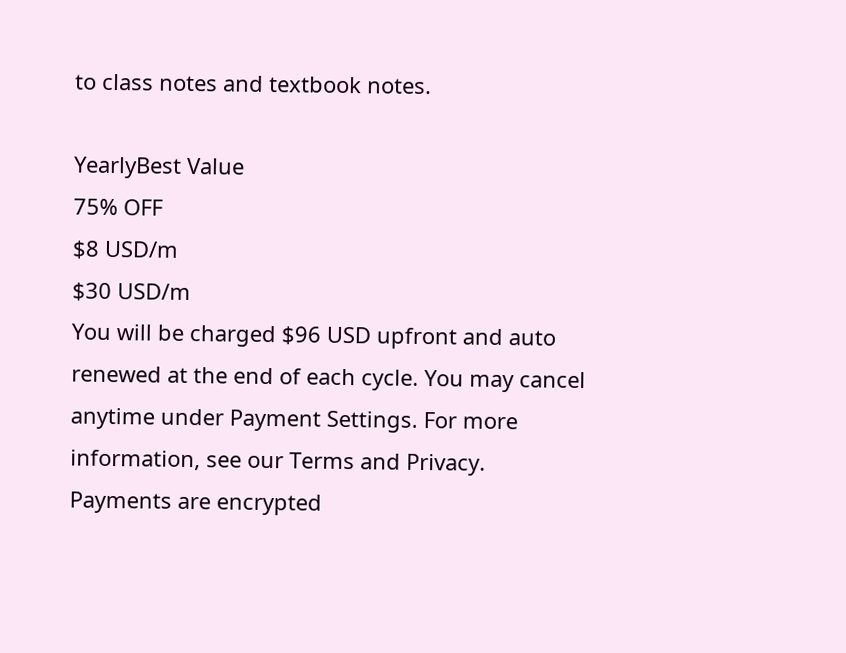to class notes and textbook notes.

YearlyBest Value
75% OFF
$8 USD/m
$30 USD/m
You will be charged $96 USD upfront and auto renewed at the end of each cycle. You may cancel anytime under Payment Settings. For more information, see our Terms and Privacy.
Payments are encrypted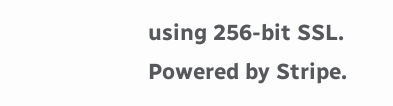using 256-bit SSL. Powered by Stripe.